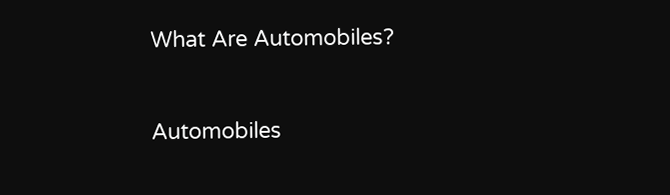What Are Automobiles?


Automobiles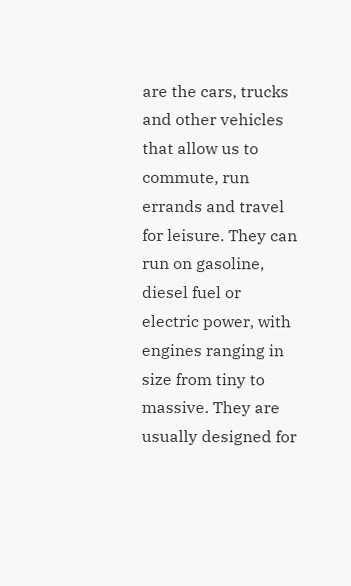are the cars, trucks and other vehicles that allow us to commute, run errands and travel for leisure. They can run on gasoline, diesel fuel or electric power, with engines ranging in size from tiny to massive. They are usually designed for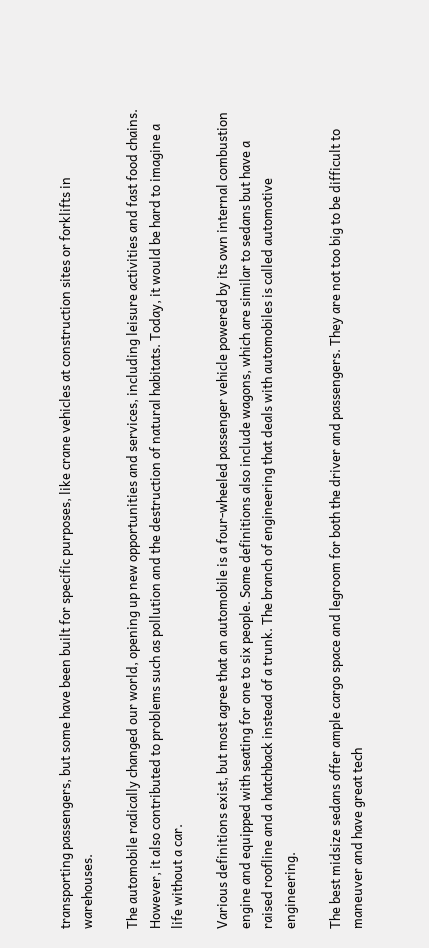transporting passengers, but some have been built for specific purposes, like crane vehicles at construction sites or forklifts in warehouses.

The automobile radically changed our world, opening up new opportunities and services, including leisure activities and fast food chains. However, it also contributed to problems such as pollution and the destruction of natural habitats. Today, it would be hard to imagine a life without a car.

Various definitions exist, but most agree that an automobile is a four-wheeled passenger vehicle powered by its own internal combustion engine and equipped with seating for one to six people. Some definitions also include wagons, which are similar to sedans but have a raised roofline and a hatchback instead of a trunk. The branch of engineering that deals with automobiles is called automotive engineering.

The best midsize sedans offer ample cargo space and legroom for both the driver and passengers. They are not too big to be difficult to maneuver and have great tech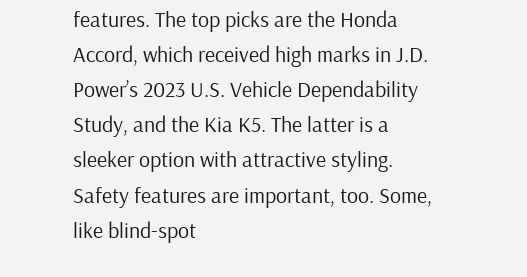features. The top picks are the Honda Accord, which received high marks in J.D. Power’s 2023 U.S. Vehicle Dependability Study, and the Kia K5. The latter is a sleeker option with attractive styling. Safety features are important, too. Some, like blind-spot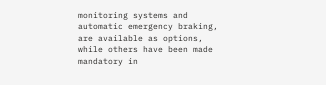monitoring systems and automatic emergency braking, are available as options, while others have been made mandatory in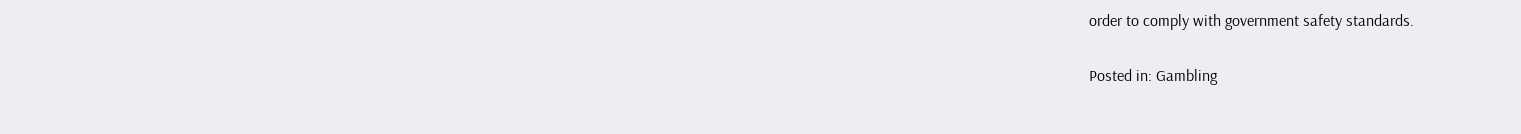order to comply with government safety standards.

Posted in: Gambling